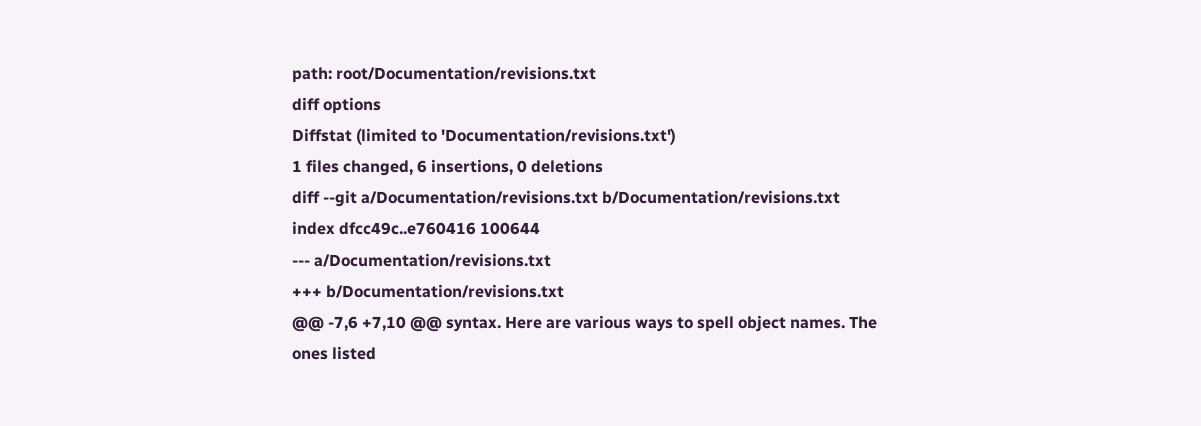path: root/Documentation/revisions.txt
diff options
Diffstat (limited to 'Documentation/revisions.txt')
1 files changed, 6 insertions, 0 deletions
diff --git a/Documentation/revisions.txt b/Documentation/revisions.txt
index dfcc49c..e760416 100644
--- a/Documentation/revisions.txt
+++ b/Documentation/revisions.txt
@@ -7,6 +7,10 @@ syntax. Here are various ways to spell object names. The
ones listed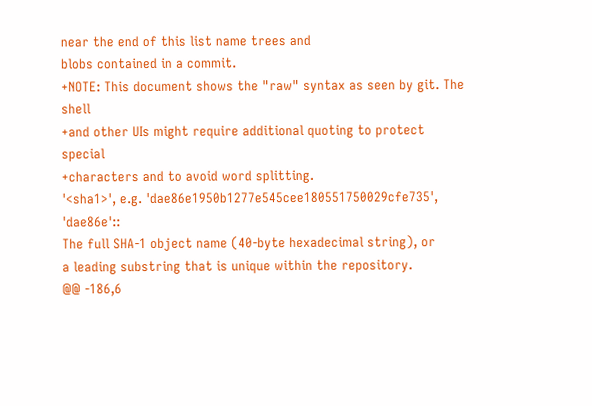near the end of this list name trees and
blobs contained in a commit.
+NOTE: This document shows the "raw" syntax as seen by git. The shell
+and other UIs might require additional quoting to protect special
+characters and to avoid word splitting.
'<sha1>', e.g. 'dae86e1950b1277e545cee180551750029cfe735', 'dae86e'::
The full SHA-1 object name (40-byte hexadecimal string), or
a leading substring that is unique within the repository.
@@ -186,6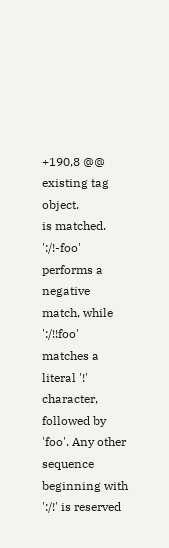+190,8 @@ existing tag object.
is matched. ':/!-foo' performs a negative match, while ':/!!foo' matches a
literal '!' character, followed by 'foo'. Any other sequence beginning with
':/!' is reserved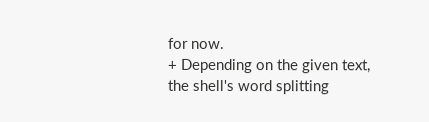for now.
+ Depending on the given text, the shell's word splitting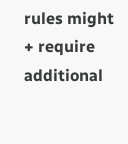rules might
+ require additional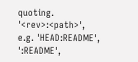quoting.
'<rev>:<path>', e.g. 'HEAD:README', ':README',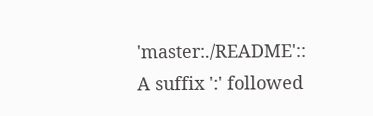'master:./README'::
A suffix ':' followed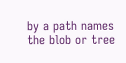by a path names the blob or tree